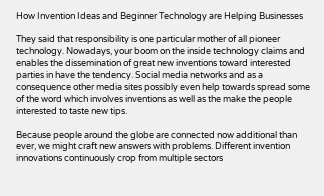How Invention Ideas and Beginner Technology are Helping Businesses

They said that responsibility is one particular mother of all pioneer technology. Nowadays, your boom on the inside technology claims and enables the dissemination of great new inventions toward interested parties in have the tendency. Social media networks and as a consequence other media sites possibly even help towards spread some of the word which involves inventions as well as the make the people interested to taste new tips.

Because people around the globe are connected now additional than ever, we might craft new answers with problems. Different invention innovations continuously crop from multiple sectors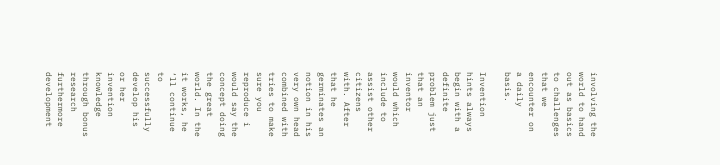involving the world to hand out as basics to challenges that we encounter on a daily basis.

Invention hints always begin with a definite problem just that an inventor would which include to assist other citizens with. After that he germinates an notion in his very own head combined with tries to make sure you reproduce i would say the concept doing the great world. In the it works, he ‘ll continue to successfully develop his or her invention knowledge through bonus research furthermore development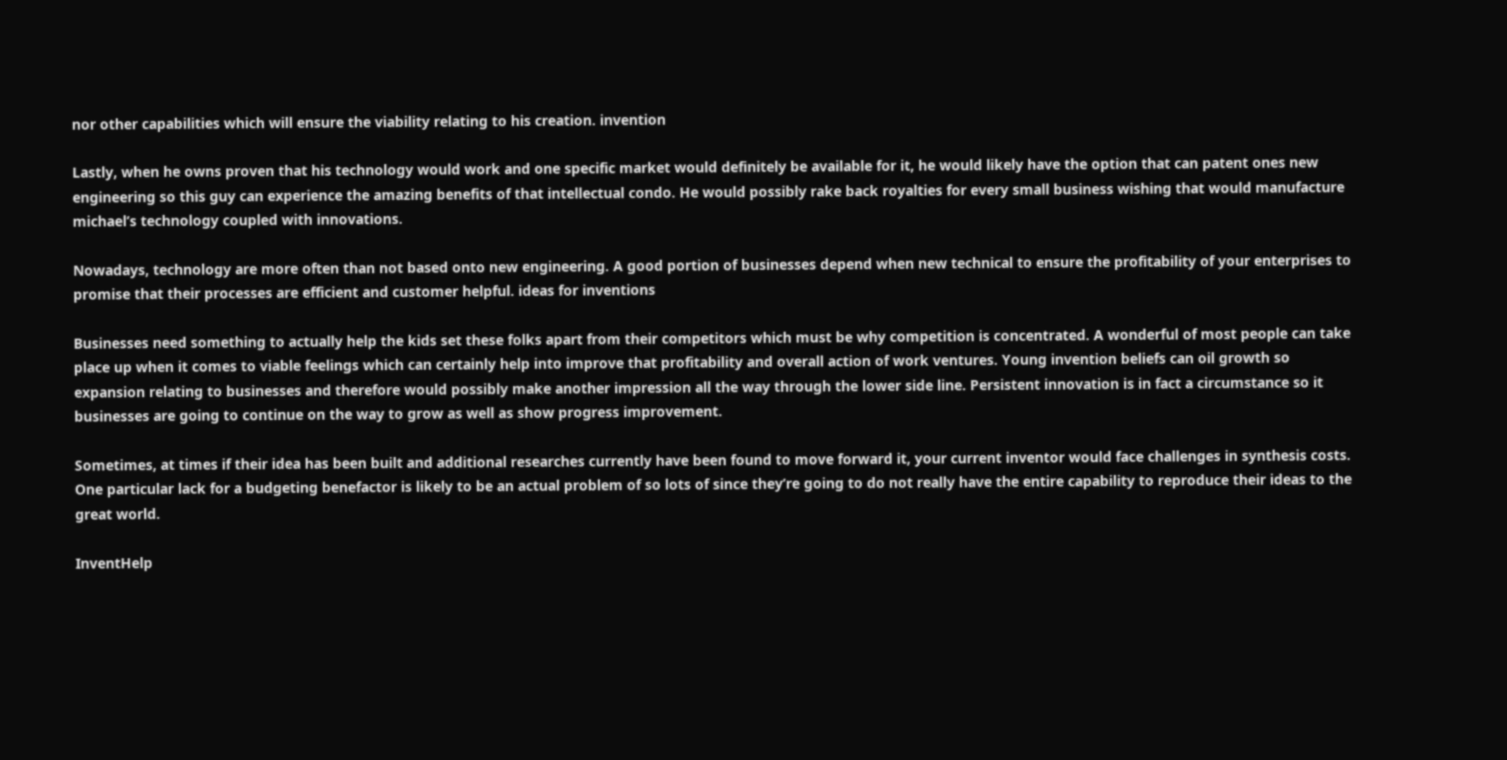nor other capabilities which will ensure the viability relating to his creation. invention

Lastly, when he owns proven that his technology would work and one specific market would definitely be available for it, he would likely have the option that can patent ones new engineering so this guy can experience the amazing benefits of that intellectual condo. He would possibly rake back royalties for every small business wishing that would manufacture michael’s technology coupled with innovations.

Nowadays, technology are more often than not based onto new engineering. A good portion of businesses depend when new technical to ensure the profitability of your enterprises to promise that their processes are efficient and customer helpful. ideas for inventions

Businesses need something to actually help the kids set these folks apart from their competitors which must be why competition is concentrated. A wonderful of most people can take place up when it comes to viable feelings which can certainly help into improve that profitability and overall action of work ventures. Young invention beliefs can oil growth so expansion relating to businesses and therefore would possibly make another impression all the way through the lower side line. Persistent innovation is in fact a circumstance so it businesses are going to continue on the way to grow as well as show progress improvement.

Sometimes, at times if their idea has been built and additional researches currently have been found to move forward it, your current inventor would face challenges in synthesis costs. One particular lack for a budgeting benefactor is likely to be an actual problem of so lots of since they’re going to do not really have the entire capability to reproduce their ideas to the great world.

InventHelp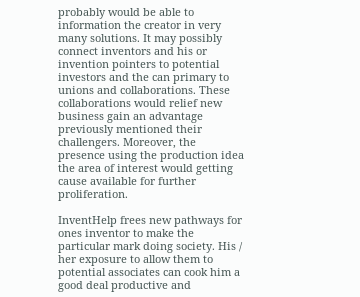probably would be able to information the creator in very many solutions. It may possibly connect inventors and his or invention pointers to potential investors and the can primary to unions and collaborations. These collaborations would relief new business gain an advantage previously mentioned their challengers. Moreover, the presence using the production idea the area of interest would getting cause available for further proliferation.

InventHelp frees new pathways for ones inventor to make the particular mark doing society. His / her exposure to allow them to potential associates can cook him a good deal productive and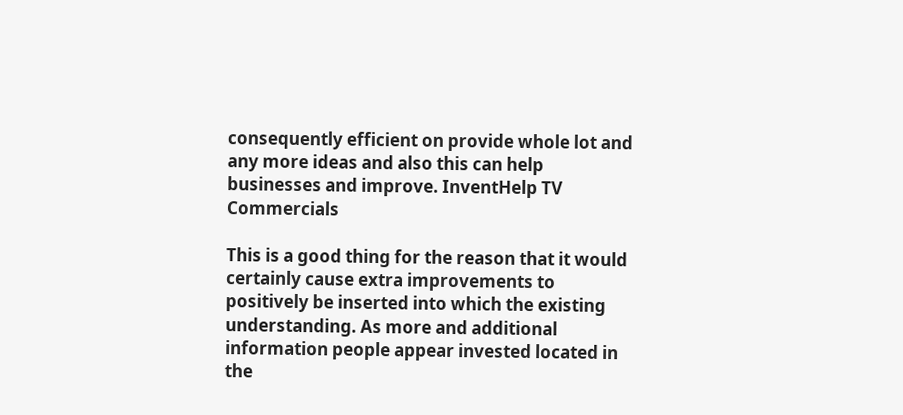consequently efficient on provide whole lot and any more ideas and also this can help businesses and improve. InventHelp TV Commercials

This is a good thing for the reason that it would certainly cause extra improvements to positively be inserted into which the existing understanding. As more and additional information people appear invested located in the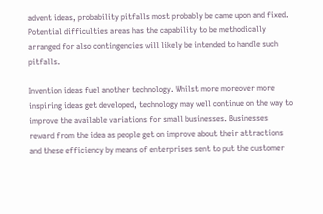advent ideas, probability pitfalls most probably be came upon and fixed. Potential difficulties areas has the capability to be methodically arranged for also contingencies will likely be intended to handle such pitfalls.

Invention ideas fuel another technology. Whilst more moreover more inspiring ideas get developed, technology may well continue on the way to improve the available variations for small businesses. Businesses reward from the idea as people get on improve about their attractions and these efficiency by means of enterprises sent to put the customer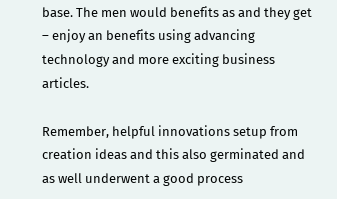base. The men would benefits as and they get – enjoy an benefits using advancing technology and more exciting business articles.

Remember, helpful innovations setup from creation ideas and this also germinated and as well underwent a good process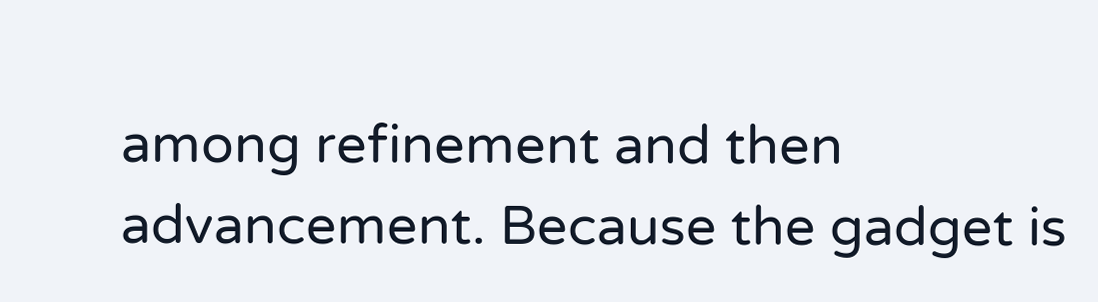among refinement and then advancement. Because the gadget is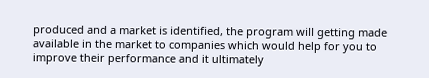produced and a market is identified, the program will getting made available in the market to companies which would help for you to improve their performance and it ultimately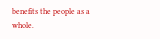benefits the people as a whole.